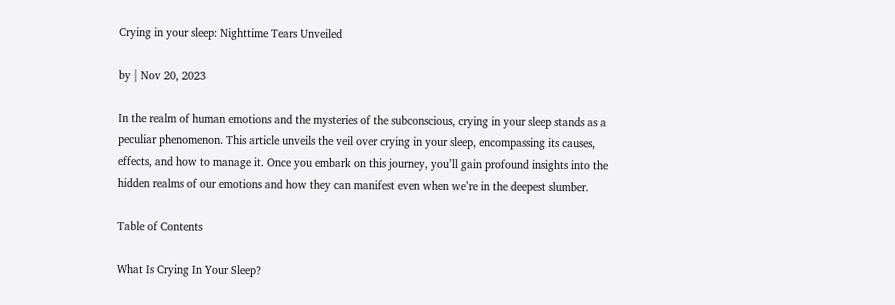Crying in your sleep: Nighttime Tears Unveiled

by | Nov 20, 2023

In the realm of human emotions and the mysteries of the subconscious, crying in your sleep stands as a peculiar phenomenon. This article unveils the veil over crying in your sleep, encompassing its causes, effects, and how to manage it. Once you embark on this journey, you’ll gain profound insights into the hidden realms of our emotions and how they can manifest even when we’re in the deepest slumber.

Table of Contents

What Is Crying In Your Sleep?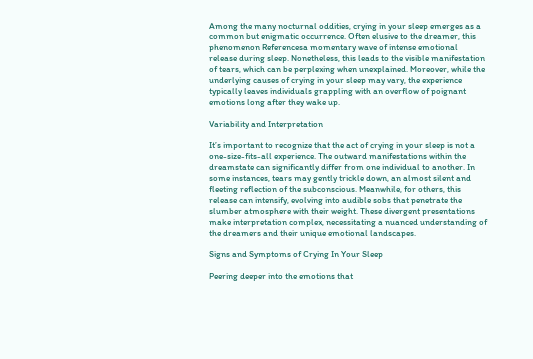Among the many nocturnal oddities, crying in your sleep emerges as a common but enigmatic occurrence. Often elusive to the dreamer, this phenomenon Referencesa momentary wave of intense emotional release during sleep. Nonetheless, this leads to the visible manifestation of tears, which can be perplexing when unexplained. Moreover, while the underlying causes of crying in your sleep may vary, the experience typically leaves individuals grappling with an overflow of poignant emotions long after they wake up.

Variability and Interpretation

It’s important to recognize that the act of crying in your sleep is not a one-size-fits-all experience. The outward manifestations within the dreamstate can significantly differ from one individual to another. In some instances, tears may gently trickle down, an almost silent and fleeting reflection of the subconscious. Meanwhile, for others, this release can intensify, evolving into audible sobs that penetrate the slumber atmosphere with their weight. These divergent presentations make interpretation complex, necessitating a nuanced understanding of the dreamers and their unique emotional landscapes.

Signs and Symptoms of Crying In Your Sleep

Peering deeper into the emotions that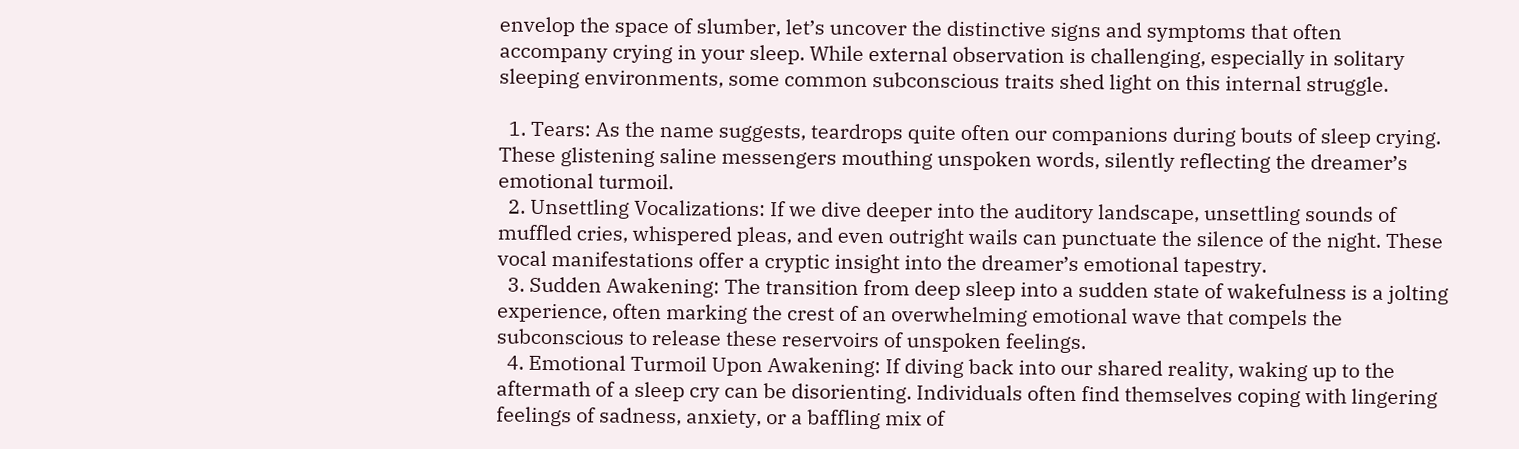envelop the space of slumber, let’s uncover the distinctive signs and symptoms that often accompany crying in your sleep. While external observation is challenging, especially in solitary sleeping environments, some common subconscious traits shed light on this internal struggle.

  1. Tears: As the name suggests, teardrops quite often our companions during bouts of sleep crying. These glistening saline messengers mouthing unspoken words, silently reflecting the dreamer’s emotional turmoil.
  2. Unsettling Vocalizations: If we dive deeper into the auditory landscape, unsettling sounds of muffled cries, whispered pleas, and even outright wails can punctuate the silence of the night. These vocal manifestations offer a cryptic insight into the dreamer’s emotional tapestry.
  3. Sudden Awakening: The transition from deep sleep into a sudden state of wakefulness is a jolting experience, often marking the crest of an overwhelming emotional wave that compels the subconscious to release these reservoirs of unspoken feelings.
  4. Emotional Turmoil Upon Awakening: If diving back into our shared reality, waking up to the aftermath of a sleep cry can be disorienting. Individuals often find themselves coping with lingering feelings of sadness, anxiety, or a baffling mix of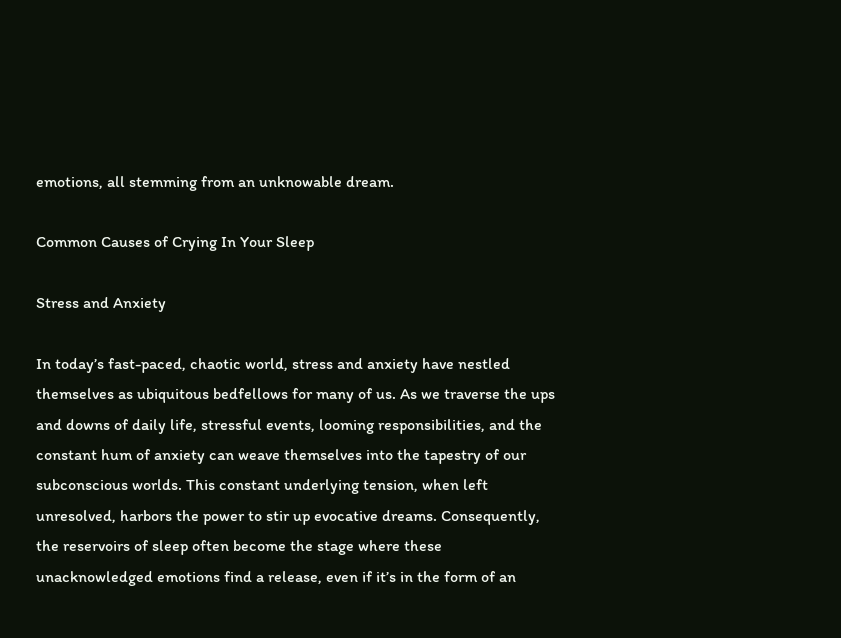emotions, all stemming from an unknowable dream.

Common Causes of Crying In Your Sleep

Stress and Anxiety

In today’s fast-paced, chaotic world, stress and anxiety have nestled themselves as ubiquitous bedfellows for many of us. As we traverse the ups and downs of daily life, stressful events, looming responsibilities, and the constant hum of anxiety can weave themselves into the tapestry of our subconscious worlds. This constant underlying tension, when left unresolved, harbors the power to stir up evocative dreams. Consequently, the reservoirs of sleep often become the stage where these unacknowledged emotions find a release, even if it’s in the form of an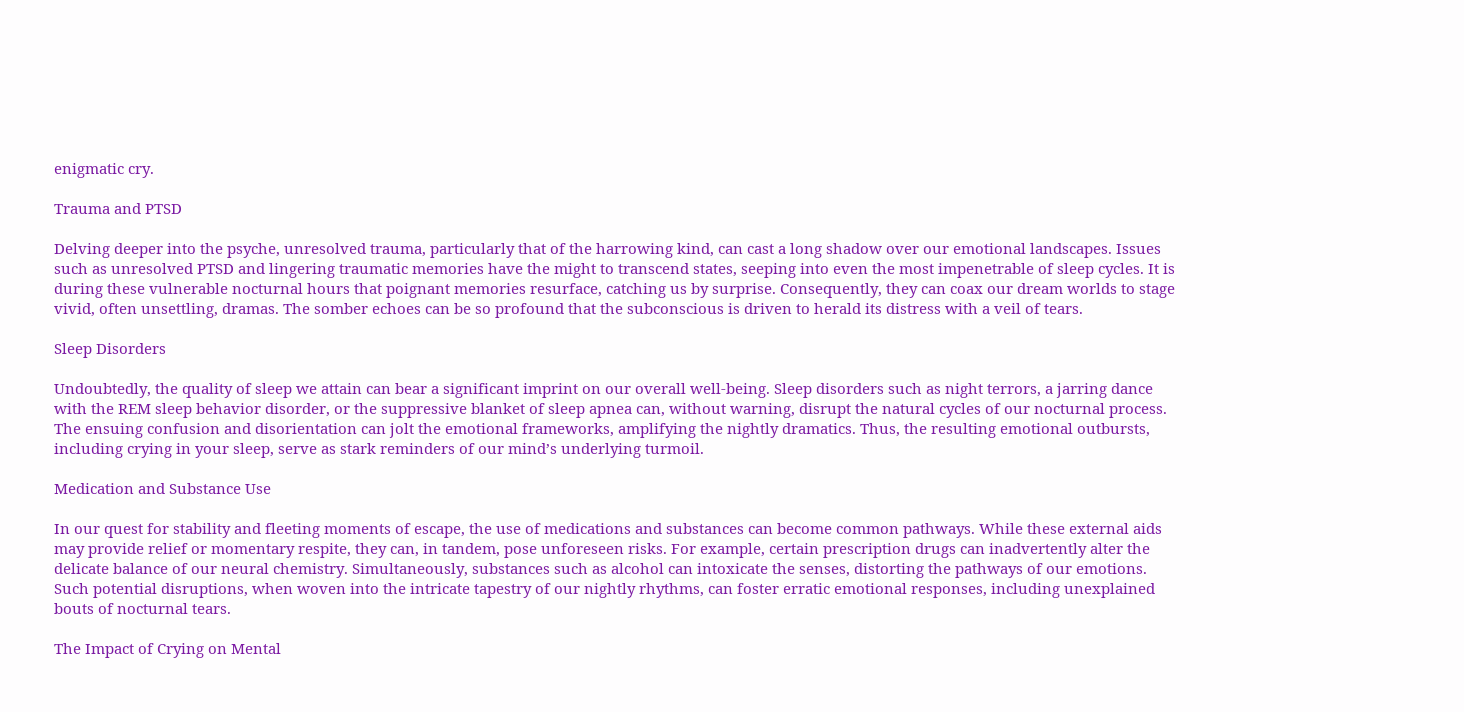enigmatic cry.

Trauma and PTSD

Delving deeper into the psyche, unresolved trauma, particularly that of the harrowing kind, can cast a long shadow over our emotional landscapes. Issues such as unresolved PTSD and lingering traumatic memories have the might to transcend states, seeping into even the most impenetrable of sleep cycles. It is during these vulnerable nocturnal hours that poignant memories resurface, catching us by surprise. Consequently, they can coax our dream worlds to stage vivid, often unsettling, dramas. The somber echoes can be so profound that the subconscious is driven to herald its distress with a veil of tears.

Sleep Disorders

Undoubtedly, the quality of sleep we attain can bear a significant imprint on our overall well-being. Sleep disorders such as night terrors, a jarring dance with the REM sleep behavior disorder, or the suppressive blanket of sleep apnea can, without warning, disrupt the natural cycles of our nocturnal process. The ensuing confusion and disorientation can jolt the emotional frameworks, amplifying the nightly dramatics. Thus, the resulting emotional outbursts, including crying in your sleep, serve as stark reminders of our mind’s underlying turmoil.

Medication and Substance Use

In our quest for stability and fleeting moments of escape, the use of medications and substances can become common pathways. While these external aids may provide relief or momentary respite, they can, in tandem, pose unforeseen risks. For example, certain prescription drugs can inadvertently alter the delicate balance of our neural chemistry. Simultaneously, substances such as alcohol can intoxicate the senses, distorting the pathways of our emotions. Such potential disruptions, when woven into the intricate tapestry of our nightly rhythms, can foster erratic emotional responses, including unexplained bouts of nocturnal tears.

The Impact of Crying on Mental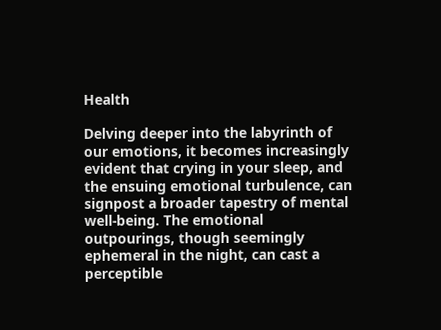Health

Delving deeper into the labyrinth of our emotions, it becomes increasingly evident that crying in your sleep, and the ensuing emotional turbulence, can signpost a broader tapestry of mental well-being. The emotional outpourings, though seemingly ephemeral in the night, can cast a perceptible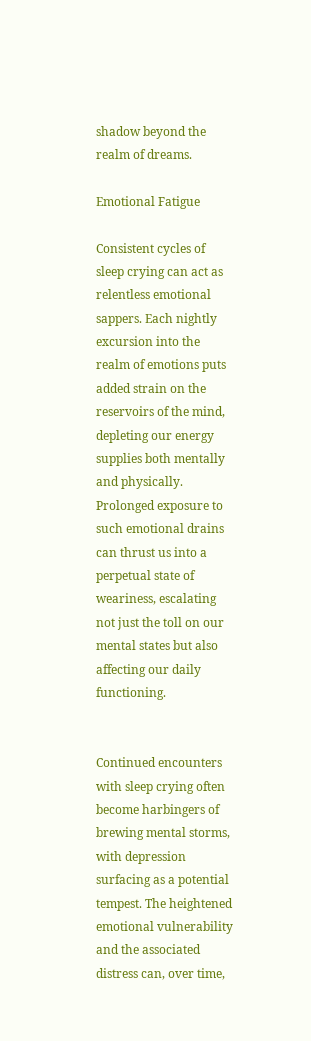shadow beyond the realm of dreams.

Emotional Fatigue

Consistent cycles of sleep crying can act as relentless emotional sappers. Each nightly excursion into the realm of emotions puts added strain on the reservoirs of the mind, depleting our energy supplies both mentally and physically. Prolonged exposure to such emotional drains can thrust us into a perpetual state of weariness, escalating not just the toll on our mental states but also affecting our daily functioning.


Continued encounters with sleep crying often become harbingers of brewing mental storms, with depression surfacing as a potential tempest. The heightened emotional vulnerability and the associated distress can, over time,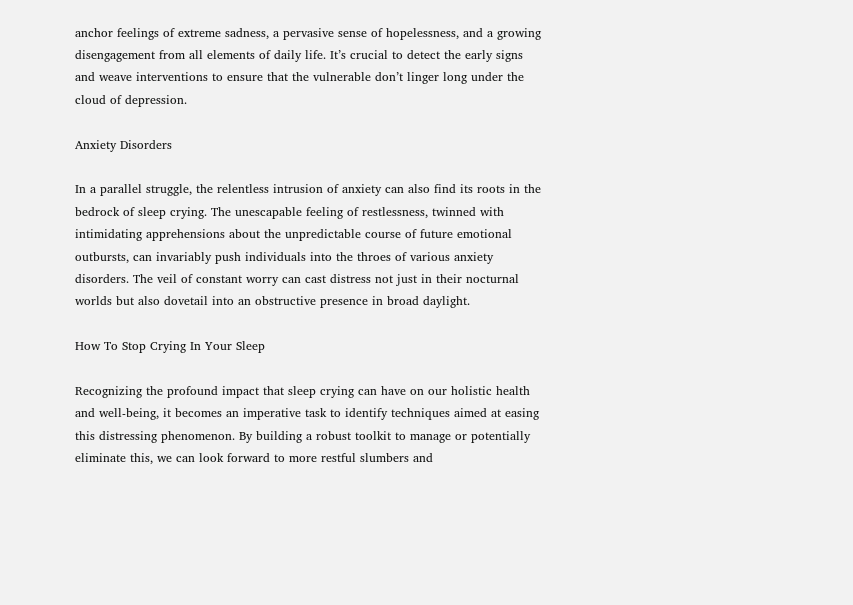anchor feelings of extreme sadness, a pervasive sense of hopelessness, and a growing disengagement from all elements of daily life. It’s crucial to detect the early signs and weave interventions to ensure that the vulnerable don’t linger long under the cloud of depression.

Anxiety Disorders

In a parallel struggle, the relentless intrusion of anxiety can also find its roots in the bedrock of sleep crying. The unescapable feeling of restlessness, twinned with intimidating apprehensions about the unpredictable course of future emotional outbursts, can invariably push individuals into the throes of various anxiety disorders. The veil of constant worry can cast distress not just in their nocturnal worlds but also dovetail into an obstructive presence in broad daylight.

How To Stop Crying In Your Sleep

Recognizing the profound impact that sleep crying can have on our holistic health and well-being, it becomes an imperative task to identify techniques aimed at easing this distressing phenomenon. By building a robust toolkit to manage or potentially eliminate this, we can look forward to more restful slumbers and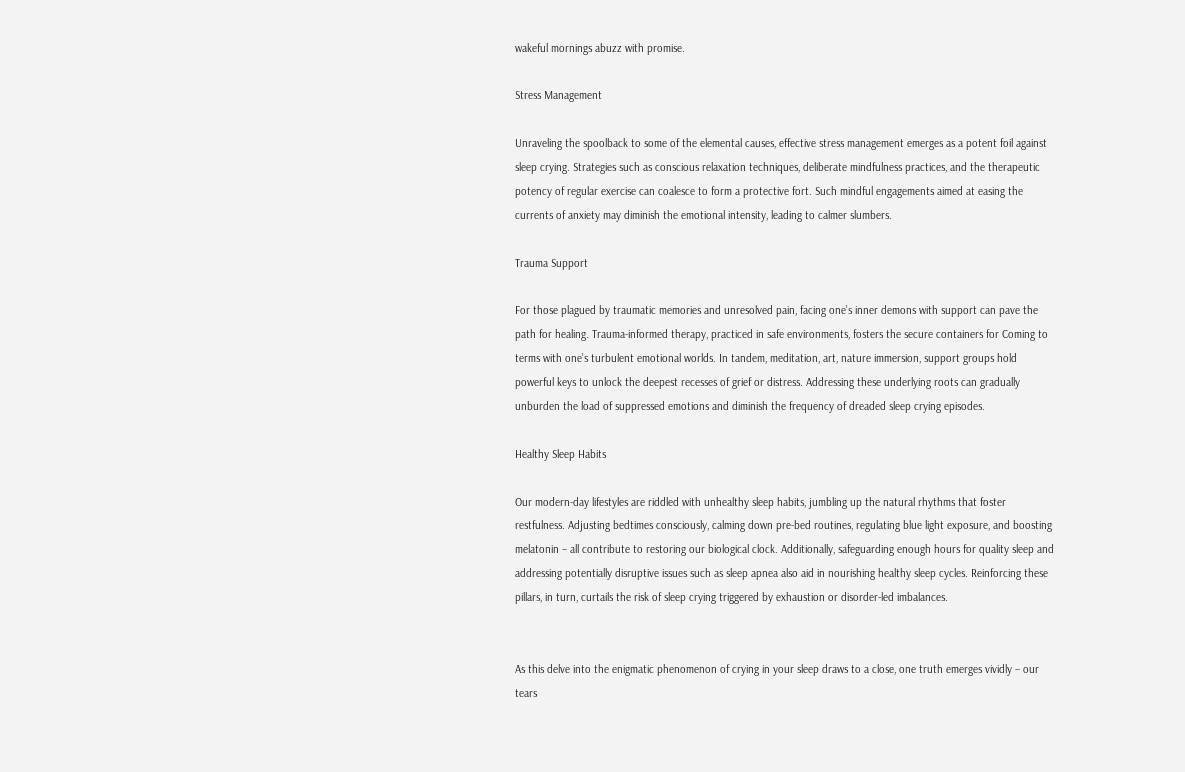wakeful mornings abuzz with promise.

Stress Management

Unraveling the spoolback to some of the elemental causes, effective stress management emerges as a potent foil against sleep crying. Strategies such as conscious relaxation techniques, deliberate mindfulness practices, and the therapeutic potency of regular exercise can coalesce to form a protective fort. Such mindful engagements aimed at easing the currents of anxiety may diminish the emotional intensity, leading to calmer slumbers.

Trauma Support

For those plagued by traumatic memories and unresolved pain, facing one’s inner demons with support can pave the path for healing. Trauma-informed therapy, practiced in safe environments, fosters the secure containers for Coming to terms with one’s turbulent emotional worlds. In tandem, meditation, art, nature immersion, support groups hold powerful keys to unlock the deepest recesses of grief or distress. Addressing these underlying roots can gradually unburden the load of suppressed emotions and diminish the frequency of dreaded sleep crying episodes.

Healthy Sleep Habits

Our modern-day lifestyles are riddled with unhealthy sleep habits, jumbling up the natural rhythms that foster restfulness. Adjusting bedtimes consciously, calming down pre-bed routines, regulating blue light exposure, and boosting melatonin – all contribute to restoring our biological clock. Additionally, safeguarding enough hours for quality sleep and addressing potentially disruptive issues such as sleep apnea also aid in nourishing healthy sleep cycles. Reinforcing these pillars, in turn, curtails the risk of sleep crying triggered by exhaustion or disorder-led imbalances.


As this delve into the enigmatic phenomenon of crying in your sleep draws to a close, one truth emerges vividly – our tears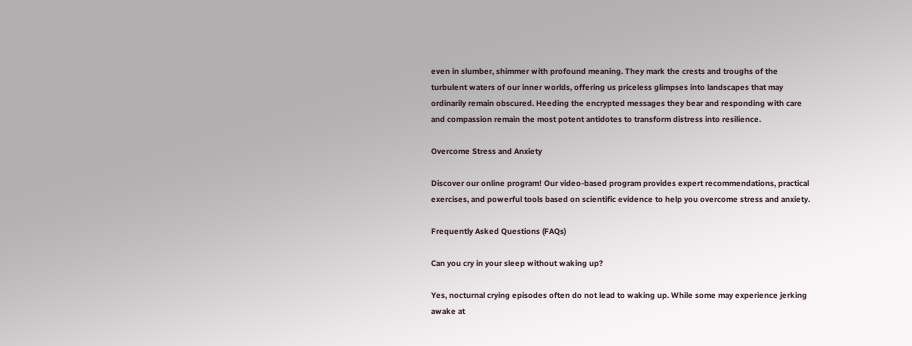even in slumber, shimmer with profound meaning. They mark the crests and troughs of the turbulent waters of our inner worlds, offering us priceless glimpses into landscapes that may ordinarily remain obscured. Heeding the encrypted messages they bear and responding with care and compassion remain the most potent antidotes to transform distress into resilience.

Overcome Stress and Anxiety

Discover our online program! Our video-based program provides expert recommendations, practical exercises, and powerful tools based on scientific evidence to help you overcome stress and anxiety.

Frequently Asked Questions (FAQs)

Can you cry in your sleep without waking up?

Yes, nocturnal crying episodes often do not lead to waking up. While some may experience jerking awake at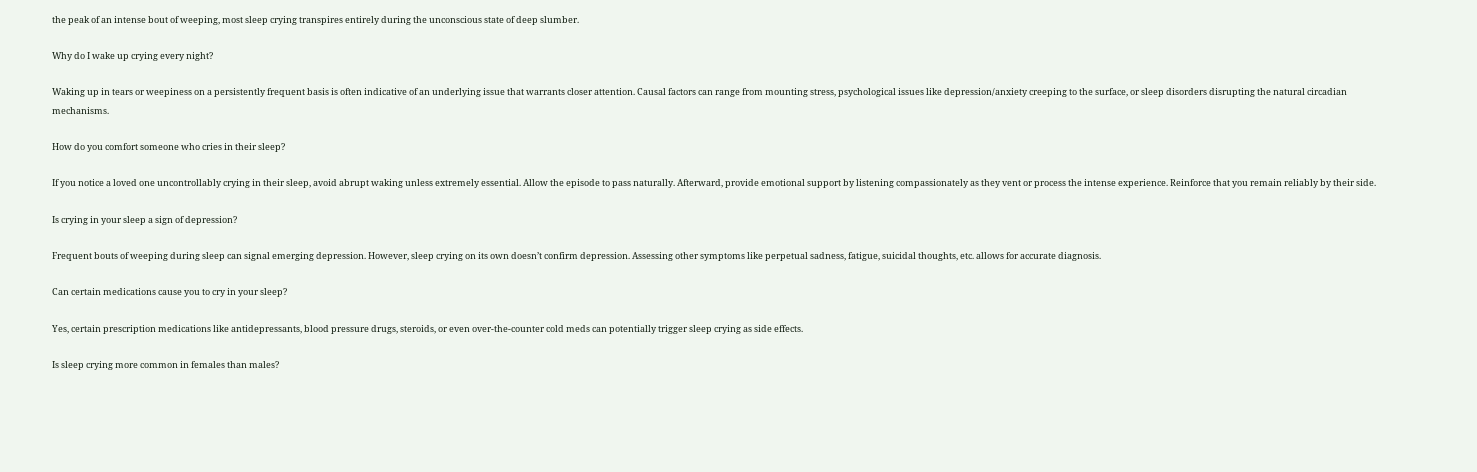the peak of an intense bout of weeping, most sleep crying transpires entirely during the unconscious state of deep slumber.

Why do I wake up crying every night?

Waking up in tears or weepiness on a persistently frequent basis is often indicative of an underlying issue that warrants closer attention. Causal factors can range from mounting stress, psychological issues like depression/anxiety creeping to the surface, or sleep disorders disrupting the natural circadian mechanisms.

How do you comfort someone who cries in their sleep?

If you notice a loved one uncontrollably crying in their sleep, avoid abrupt waking unless extremely essential. Allow the episode to pass naturally. Afterward, provide emotional support by listening compassionately as they vent or process the intense experience. Reinforce that you remain reliably by their side.

Is crying in your sleep a sign of depression?

Frequent bouts of weeping during sleep can signal emerging depression. However, sleep crying on its own doesn’t confirm depression. Assessing other symptoms like perpetual sadness, fatigue, suicidal thoughts, etc. allows for accurate diagnosis.

Can certain medications cause you to cry in your sleep?

Yes, certain prescription medications like antidepressants, blood pressure drugs, steroids, or even over-the-counter cold meds can potentially trigger sleep crying as side effects.

Is sleep crying more common in females than males?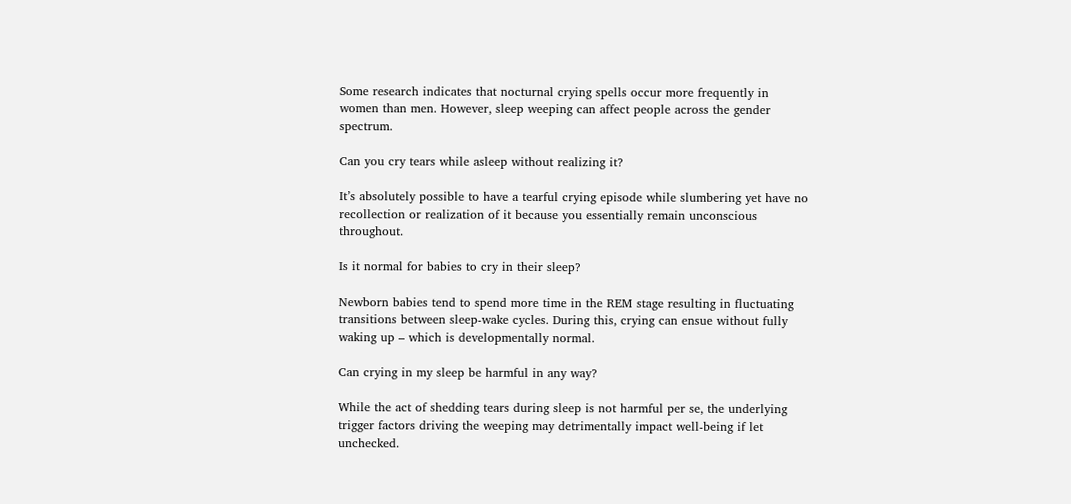Some research indicates that nocturnal crying spells occur more frequently in women than men. However, sleep weeping can affect people across the gender spectrum.

Can you cry tears while asleep without realizing it?

It’s absolutely possible to have a tearful crying episode while slumbering yet have no recollection or realization of it because you essentially remain unconscious throughout.

Is it normal for babies to cry in their sleep?

Newborn babies tend to spend more time in the REM stage resulting in fluctuating transitions between sleep-wake cycles. During this, crying can ensue without fully waking up – which is developmentally normal.

Can crying in my sleep be harmful in any way?

While the act of shedding tears during sleep is not harmful per se, the underlying trigger factors driving the weeping may detrimentally impact well-being if let unchecked.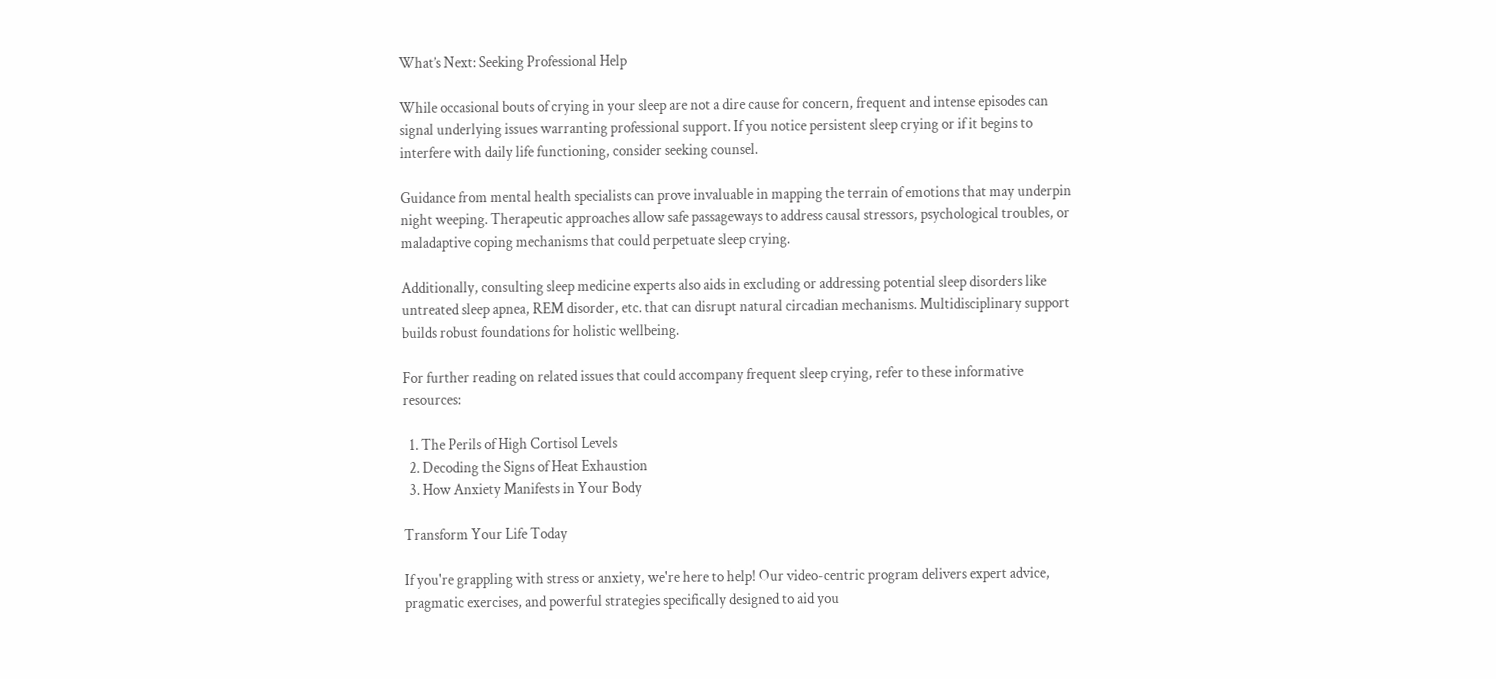What’s Next: Seeking Professional Help

While occasional bouts of crying in your sleep are not a dire cause for concern, frequent and intense episodes can signal underlying issues warranting professional support. If you notice persistent sleep crying or if it begins to interfere with daily life functioning, consider seeking counsel.

Guidance from mental health specialists can prove invaluable in mapping the terrain of emotions that may underpin night weeping. Therapeutic approaches allow safe passageways to address causal stressors, psychological troubles, or maladaptive coping mechanisms that could perpetuate sleep crying.

Additionally, consulting sleep medicine experts also aids in excluding or addressing potential sleep disorders like untreated sleep apnea, REM disorder, etc. that can disrupt natural circadian mechanisms. Multidisciplinary support builds robust foundations for holistic wellbeing.

For further reading on related issues that could accompany frequent sleep crying, refer to these informative resources:

  1. The Perils of High Cortisol Levels
  2. Decoding the Signs of Heat Exhaustion
  3. How Anxiety Manifests in Your Body

Transform Your Life Today

If you're grappling with stress or anxiety, we're here to help! Our video-centric program delivers expert advice, pragmatic exercises, and powerful strategies specifically designed to aid you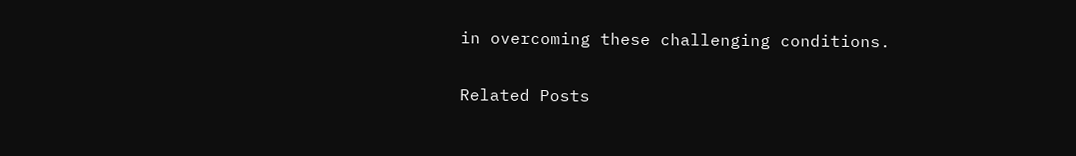in overcoming these challenging conditions.

Related Posts